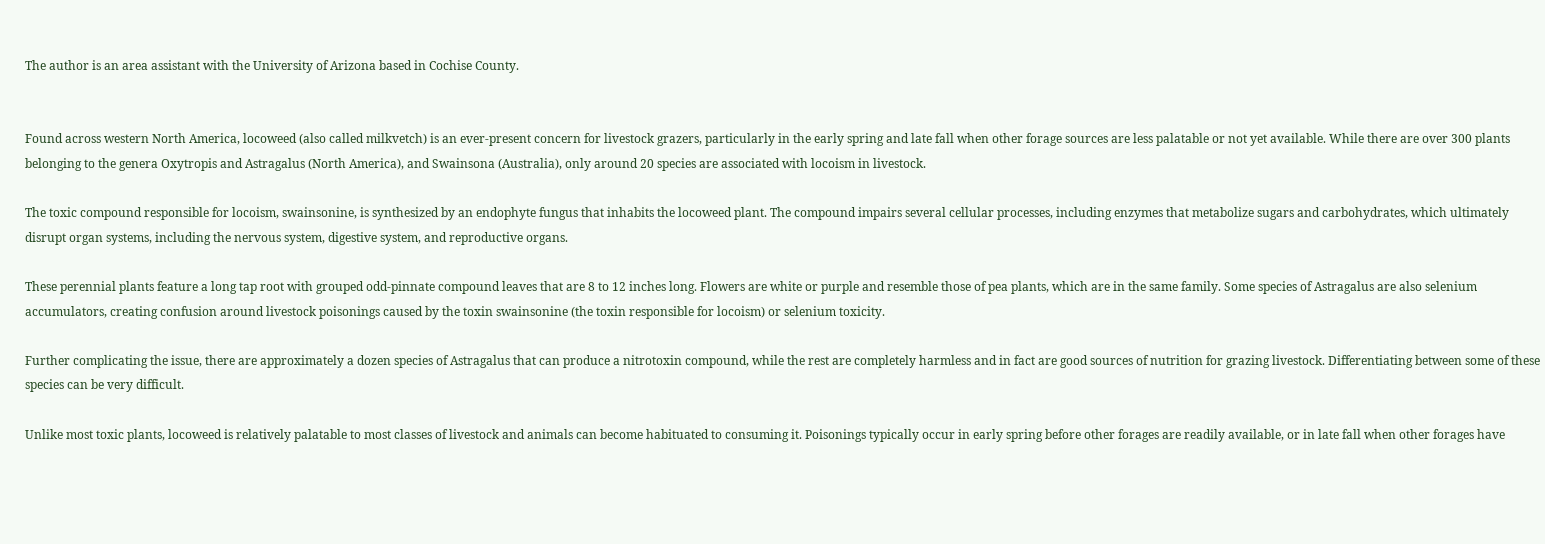The author is an area assistant with the University of Arizona based in Cochise County.


Found across western North America, locoweed (also called milkvetch) is an ever-present concern for livestock grazers, particularly in the early spring and late fall when other forage sources are less palatable or not yet available. While there are over 300 plants belonging to the genera Oxytropis and Astragalus (North America), and Swainsona (Australia), only around 20 species are associated with locoism in livestock.

The toxic compound responsible for locoism, swainsonine, is synthesized by an endophyte fungus that inhabits the locoweed plant. The compound impairs several cellular processes, including enzymes that metabolize sugars and carbohydrates, which ultimately disrupt organ systems, including the nervous system, digestive system, and reproductive organs.

These perennial plants feature a long tap root with grouped odd-pinnate compound leaves that are 8 to 12 inches long. Flowers are white or purple and resemble those of pea plants, which are in the same family. Some species of Astragalus are also selenium accumulators, creating confusion around livestock poisonings caused by the toxin swainsonine (the toxin responsible for locoism) or selenium toxicity.

Further complicating the issue, there are approximately a dozen species of Astragalus that can produce a nitrotoxin compound, while the rest are completely harmless and in fact are good sources of nutrition for grazing livestock. Differentiating between some of these species can be very difficult.

Unlike most toxic plants, locoweed is relatively palatable to most classes of livestock and animals can become habituated to consuming it. Poisonings typically occur in early spring before other forages are readily available, or in late fall when other forages have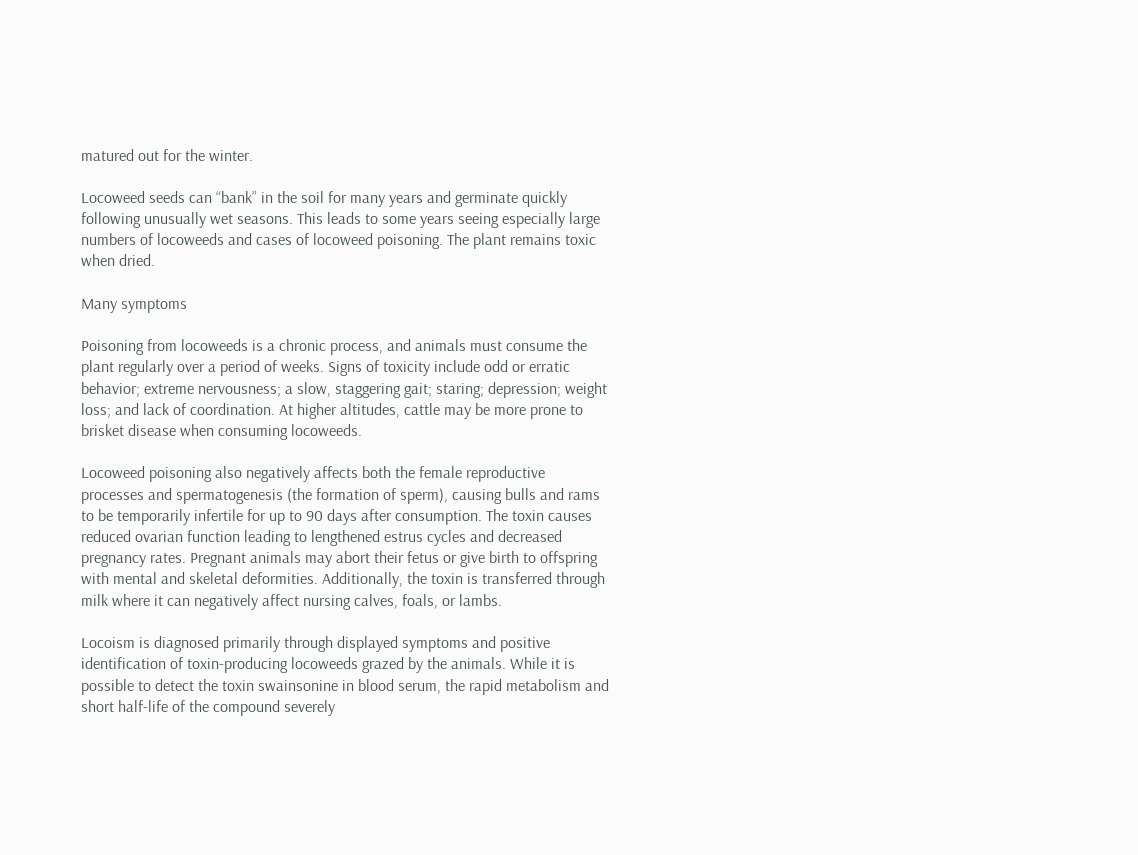matured out for the winter.

Locoweed seeds can “bank” in the soil for many years and germinate quickly following unusually wet seasons. This leads to some years seeing especially large numbers of locoweeds and cases of locoweed poisoning. The plant remains toxic when dried.

Many symptoms

Poisoning from locoweeds is a chronic process, and animals must consume the plant regularly over a period of weeks. Signs of toxicity include odd or erratic behavior; extreme nervousness; a slow, staggering gait; staring; depression; weight loss; and lack of coordination. At higher altitudes, cattle may be more prone to brisket disease when consuming locoweeds.

Locoweed poisoning also negatively affects both the female reproductive processes and spermatogenesis (the formation of sperm), causing bulls and rams to be temporarily infertile for up to 90 days after consumption. The toxin causes reduced ovarian function leading to lengthened estrus cycles and decreased pregnancy rates. Pregnant animals may abort their fetus or give birth to offspring with mental and skeletal deformities. Additionally, the toxin is transferred through milk where it can negatively affect nursing calves, foals, or lambs.

Locoism is diagnosed primarily through displayed symptoms and positive identification of toxin-producing locoweeds grazed by the animals. While it is possible to detect the toxin swainsonine in blood serum, the rapid metabolism and short half-life of the compound severely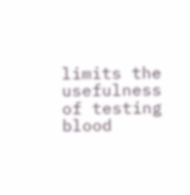limits the usefulness of testing blood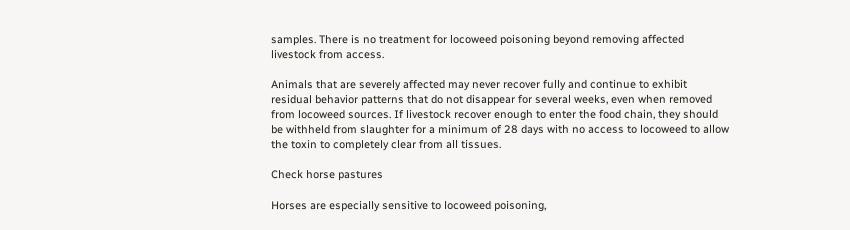samples. There is no treatment for locoweed poisoning beyond removing affected livestock from access.

Animals that are severely affected may never recover fully and continue to exhibit residual behavior patterns that do not disappear for several weeks, even when removed from locoweed sources. If livestock recover enough to enter the food chain, they should be withheld from slaughter for a minimum of 28 days with no access to locoweed to allow the toxin to completely clear from all tissues.

Check horse pastures

Horses are especially sensitive to locoweed poisoning,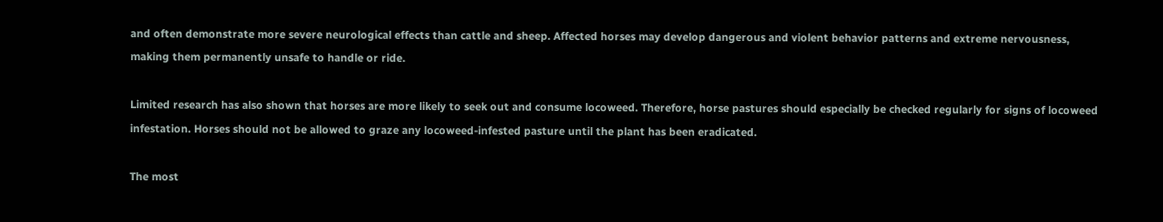and often demonstrate more severe neurological effects than cattle and sheep. Affected horses may develop dangerous and violent behavior patterns and extreme nervousness, making them permanently unsafe to handle or ride.

Limited research has also shown that horses are more likely to seek out and consume locoweed. Therefore, horse pastures should especially be checked regularly for signs of locoweed infestation. Horses should not be allowed to graze any locoweed-infested pasture until the plant has been eradicated.

The most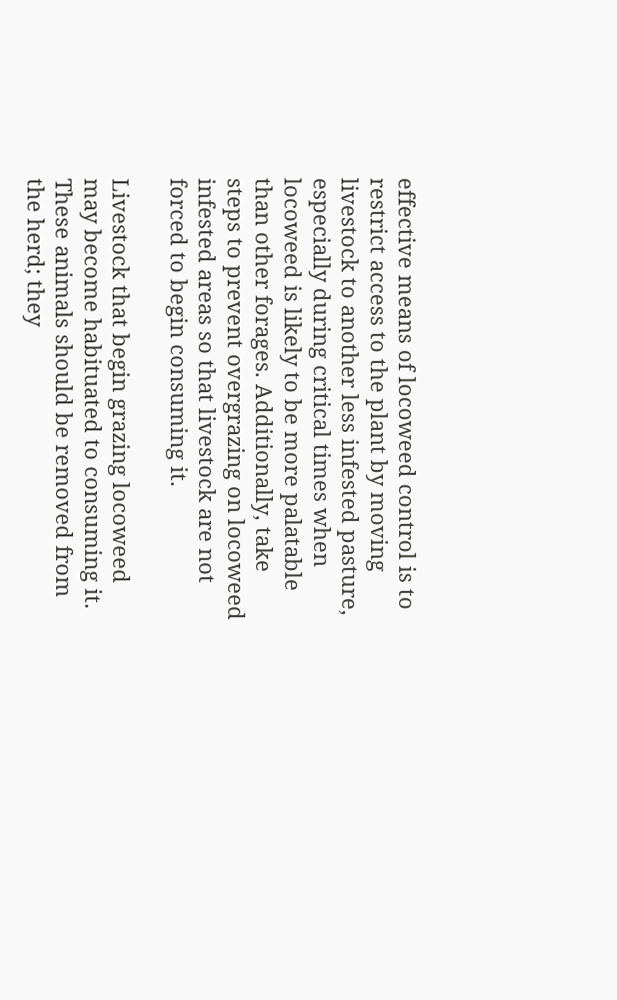effective means of locoweed control is to restrict access to the plant by moving livestock to another less infested pasture, especially during critical times when locoweed is likely to be more palatable than other forages. Additionally, take steps to prevent overgrazing on locoweed infested areas so that livestock are not forced to begin consuming it.

Livestock that begin grazing locoweed may become habituated to consuming it. These animals should be removed from the herd; they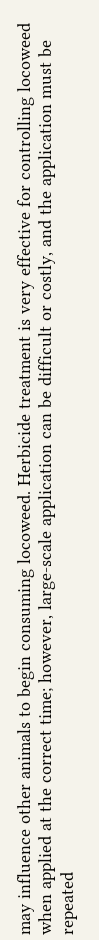may influence other animals to begin consuming locoweed. Herbicide treatment is very effective for controlling locoweed when applied at the correct time; however, large-scale application can be difficult or costly, and the application must be repeated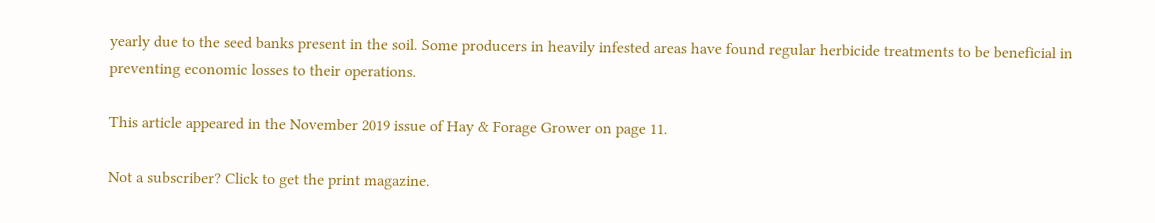yearly due to the seed banks present in the soil. Some producers in heavily infested areas have found regular herbicide treatments to be beneficial in preventing economic losses to their operations.

This article appeared in the November 2019 issue of Hay & Forage Grower on page 11.

Not a subscriber? Click to get the print magazine.